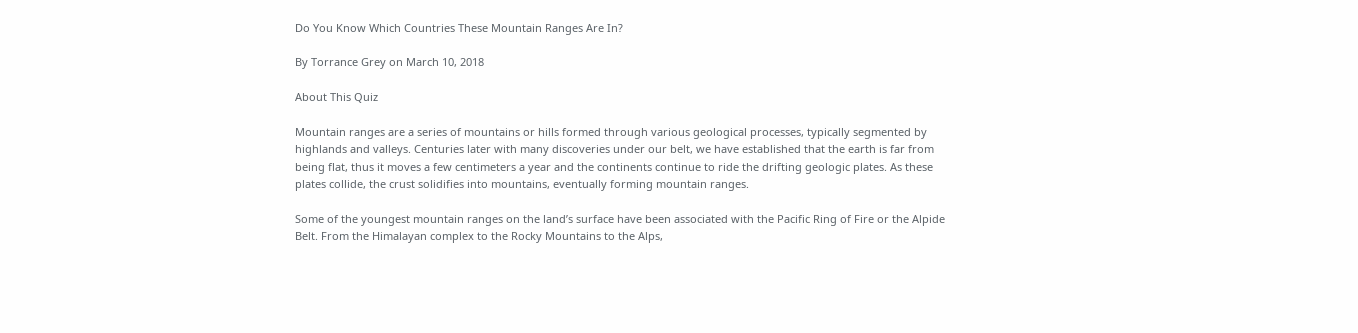Do You Know Which Countries These Mountain Ranges Are In?

By Torrance Grey on March 10, 2018

About This Quiz

Mountain ranges are a series of mountains or hills formed through various geological processes, typically segmented by highlands and valleys. Centuries later with many discoveries under our belt, we have established that the earth is far from being flat, thus it moves a few centimeters a year and the continents continue to ride the drifting geologic plates. As these plates collide, the crust solidifies into mountains, eventually forming mountain ranges.

Some of the youngest mountain ranges on the land’s surface have been associated with the Pacific Ring of Fire or the Alpide Belt. From the Himalayan complex to the Rocky Mountains to the Alps,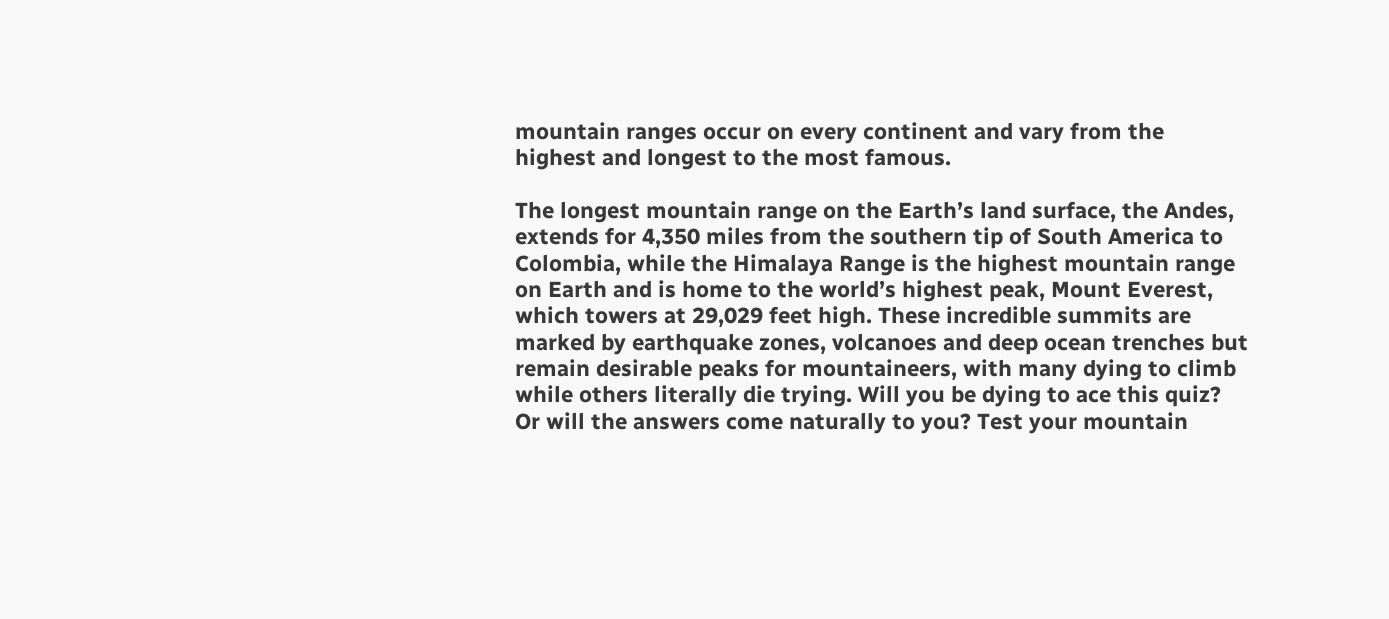mountain ranges occur on every continent and vary from the highest and longest to the most famous.

The longest mountain range on the Earth’s land surface, the Andes, extends for 4,350 miles from the southern tip of South America to Colombia, while the Himalaya Range is the highest mountain range on Earth and is home to the world’s highest peak, Mount Everest, which towers at 29,029 feet high. These incredible summits are marked by earthquake zones, volcanoes and deep ocean trenches but remain desirable peaks for mountaineers, with many dying to climb while others literally die trying. Will you be dying to ace this quiz? Or will the answers come naturally to you? Test your mountain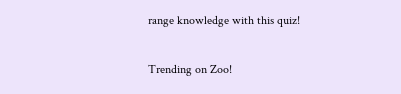range knowledge with this quiz!

Trending on Zoo!